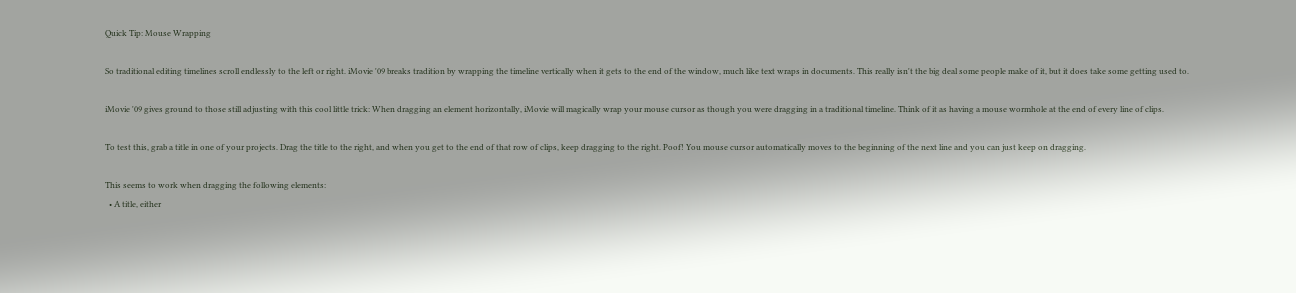Quick Tip: Mouse Wrapping

So traditional editing timelines scroll endlessly to the left or right. iMovie '09 breaks tradition by wrapping the timeline vertically when it gets to the end of the window, much like text wraps in documents. This really isn't the big deal some people make of it, but it does take some getting used to.

iMovie '09 gives ground to those still adjusting with this cool little trick: When dragging an element horizontally, iMovie will magically wrap your mouse cursor as though you were dragging in a traditional timeline. Think of it as having a mouse wormhole at the end of every line of clips.

To test this, grab a title in one of your projects. Drag the title to the right, and when you get to the end of that row of clips, keep dragging to the right. Poof! You mouse cursor automatically moves to the beginning of the next line and you can just keep on dragging.

This seems to work when dragging the following elements:
  • A title, either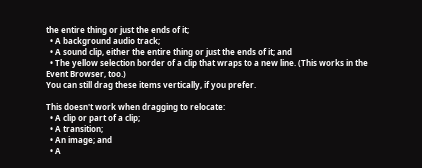the entire thing or just the ends of it;
  • A background audio track;
  • A sound clip, either the entire thing or just the ends of it; and
  • The yellow selection border of a clip that wraps to a new line. (This works in the Event Browser, too.)
You can still drag these items vertically, if you prefer.

This doesn't work when dragging to relocate:
  • A clip or part of a clip;
  • A transition;
  • An image; and
  • A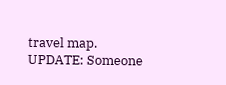travel map.
UPDATE: Someone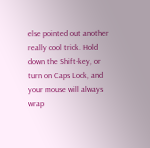else pointed out another really cool trick. Hold down the Shift-key, or turn on Caps Lock, and your mouse will always wrap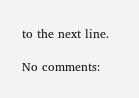to the next line.

No comments: